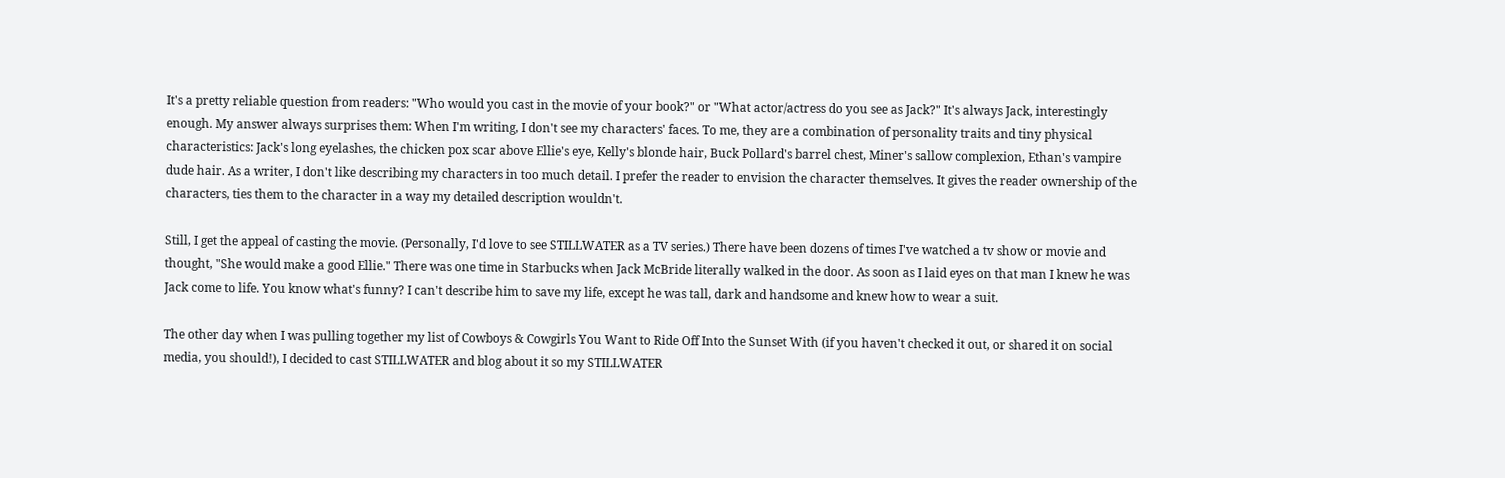It's a pretty reliable question from readers: "Who would you cast in the movie of your book?" or "What actor/actress do you see as Jack?" It's always Jack, interestingly enough. My answer always surprises them: When I'm writing, I don't see my characters' faces. To me, they are a combination of personality traits and tiny physical characteristics: Jack's long eyelashes, the chicken pox scar above Ellie's eye, Kelly's blonde hair, Buck Pollard's barrel chest, Miner's sallow complexion, Ethan's vampire dude hair. As a writer, I don't like describing my characters in too much detail. I prefer the reader to envision the character themselves. It gives the reader ownership of the characters, ties them to the character in a way my detailed description wouldn't.

Still, I get the appeal of casting the movie. (Personally, I'd love to see STILLWATER as a TV series.) There have been dozens of times I've watched a tv show or movie and thought, "She would make a good Ellie." There was one time in Starbucks when Jack McBride literally walked in the door. As soon as I laid eyes on that man I knew he was Jack come to life. You know what's funny? I can't describe him to save my life, except he was tall, dark and handsome and knew how to wear a suit.

The other day when I was pulling together my list of Cowboys & Cowgirls You Want to Ride Off Into the Sunset With (if you haven't checked it out, or shared it on social media, you should!), I decided to cast STILLWATER and blog about it so my STILLWATER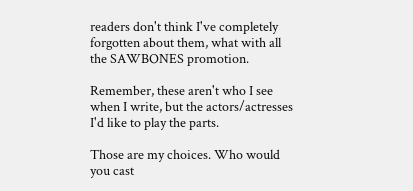readers don't think I've completely forgotten about them, what with all the SAWBONES promotion.

Remember, these aren't who I see when I write, but the actors/actresses I'd like to play the parts.

Those are my choices. Who would you cast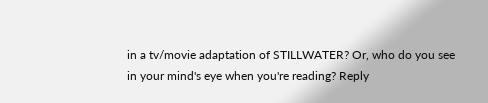in a tv/movie adaptation of STILLWATER? Or, who do you see in your mind's eye when you're reading? Reply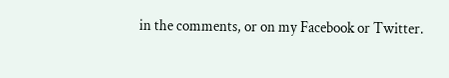in the comments, or on my Facebook or Twitter.